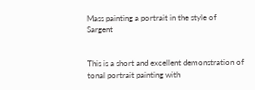Mass painting a portrait in the style of Sargent


This is a short and excellent demonstration of tonal portrait painting with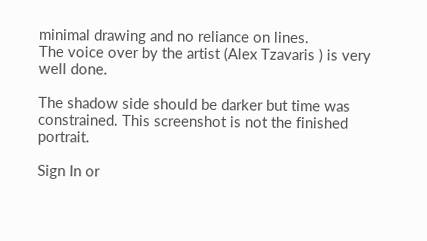minimal drawing and no reliance on lines.
The voice over by the artist (Alex Tzavaris ) is very well done.

The shadow side should be darker but time was constrained. This screenshot is not the finished portrait.

Sign In or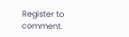Register to comment.